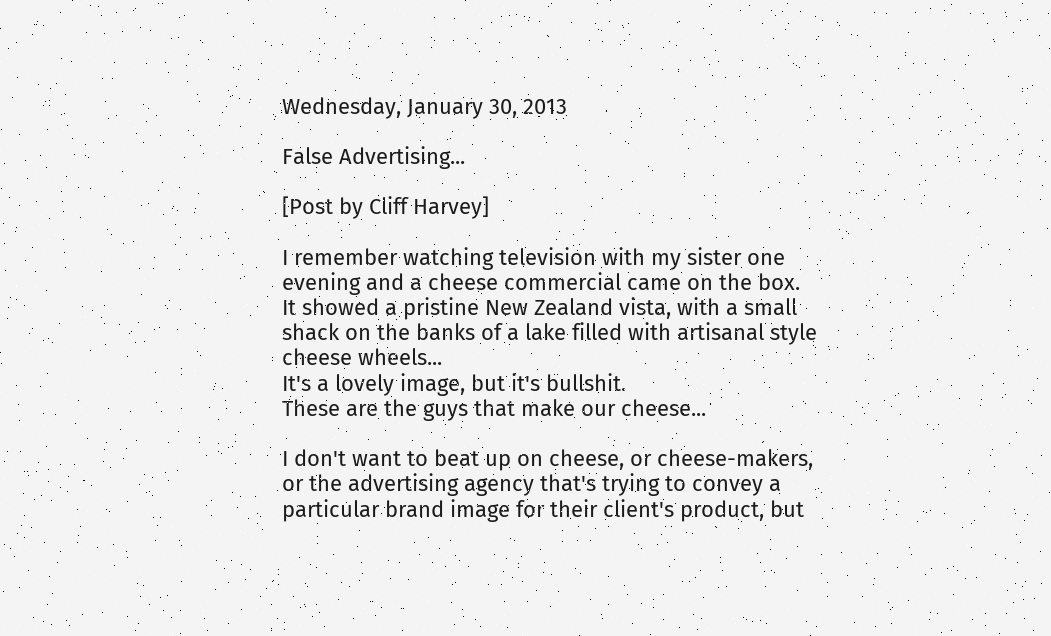Wednesday, January 30, 2013

False Advertising...

[Post by Cliff Harvey]

I remember watching television with my sister one evening and a cheese commercial came on the box.
It showed a pristine New Zealand vista, with a small shack on the banks of a lake filled with artisanal style cheese wheels...
It's a lovely image, but it's bullshit.
These are the guys that make our cheese...

I don't want to beat up on cheese, or cheese-makers, or the advertising agency that's trying to convey a particular brand image for their client's product, but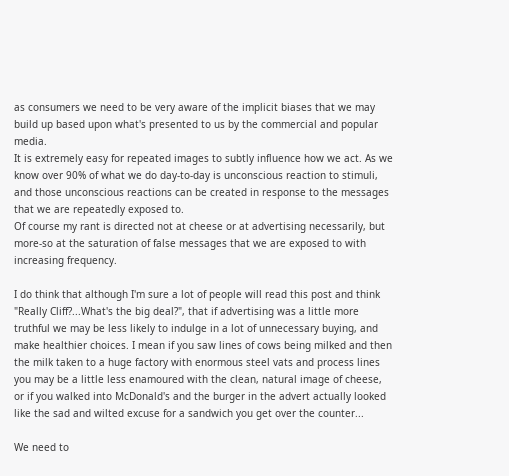as consumers we need to be very aware of the implicit biases that we may build up based upon what's presented to us by the commercial and popular media.
It is extremely easy for repeated images to subtly influence how we act. As we know over 90% of what we do day-to-day is unconscious reaction to stimuli, and those unconscious reactions can be created in response to the messages that we are repeatedly exposed to.
Of course my rant is directed not at cheese or at advertising necessarily, but more-so at the saturation of false messages that we are exposed to with increasing frequency.

I do think that although I'm sure a lot of people will read this post and think "Really Cliff?...What's the big deal?", that if advertising was a little more truthful we may be less likely to indulge in a lot of unnecessary buying, and make healthier choices. I mean if you saw lines of cows being milked and then the milk taken to a huge factory with enormous steel vats and process lines you may be a little less enamoured with the clean, natural image of cheese, or if you walked into McDonald's and the burger in the advert actually looked like the sad and wilted excuse for a sandwich you get over the counter...

We need to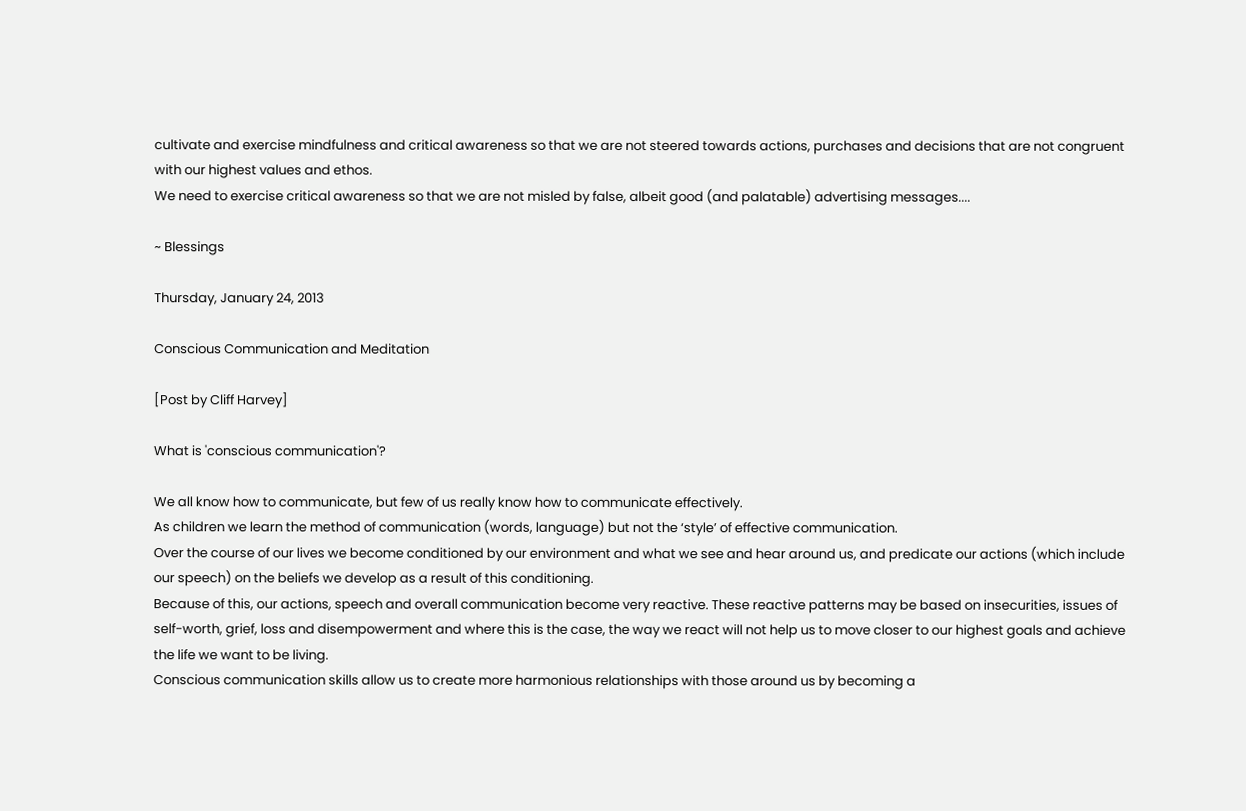cultivate and exercise mindfulness and critical awareness so that we are not steered towards actions, purchases and decisions that are not congruent with our highest values and ethos.
We need to exercise critical awareness so that we are not misled by false, albeit good (and palatable) advertising messages....

~ Blessings

Thursday, January 24, 2013

Conscious Communication and Meditation

[Post by Cliff Harvey]

What is 'conscious communication'?

We all know how to communicate, but few of us really know how to communicate effectively.
As children we learn the method of communication (words, language) but not the ‘style’ of effective communication.
Over the course of our lives we become conditioned by our environment and what we see and hear around us, and predicate our actions (which include our speech) on the beliefs we develop as a result of this conditioning.
Because of this, our actions, speech and overall communication become very reactive. These reactive patterns may be based on insecurities, issues of self-worth, grief, loss and disempowerment and where this is the case, the way we react will not help us to move closer to our highest goals and achieve the life we want to be living.
Conscious communication skills allow us to create more harmonious relationships with those around us by becoming a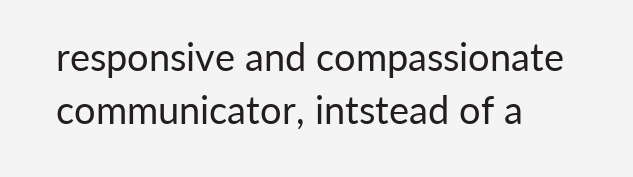responsive and compassionate communicator, intstead of a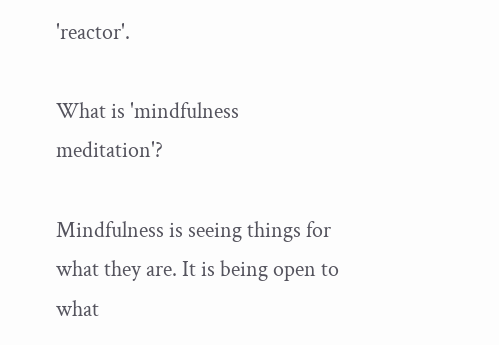'reactor'.

What is 'mindfulness meditation'?

Mindfulness is seeing things for what they are. It is being open to what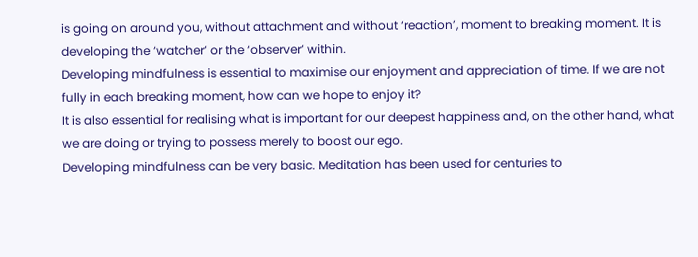is going on around you, without attachment and without ‘reaction’, moment to breaking moment. It is developing the ‘watcher’ or the ‘observer’ within.
Developing mindfulness is essential to maximise our enjoyment and appreciation of time. If we are not fully in each breaking moment, how can we hope to enjoy it?
It is also essential for realising what is important for our deepest happiness and, on the other hand, what we are doing or trying to possess merely to boost our ego.
Developing mindfulness can be very basic. Meditation has been used for centuries to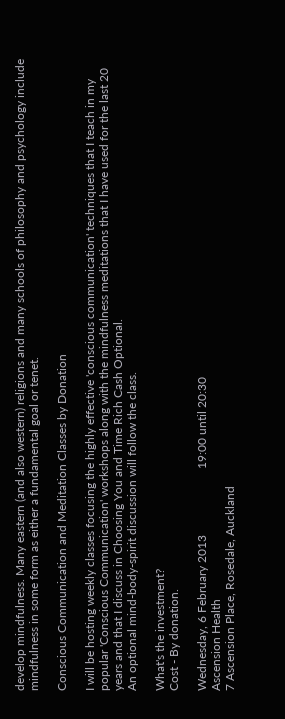develop mindfulness. Many eastern (and also western) religions and many schools of philosophy and psychology include mindfulness in some form as either a fundamental goal or tenet.

Conscious Communication and Meditation Classes by Donation

I will be hosting weekly classes focusing the highly effective 'conscious communication' techniques that I teach in my popular 'Conscious Communication' workshops along with the mindfulness meditations that I have used for the last 20 years and that I discuss in Choosing You and Time Rich Cash Optional.
An optional mind-body-spirit discussion will follow the class.

What's the investment?
Cost - By donation.

Wednesday, 6 February 2013                      19:00 until 20:30
Ascension Health
7 Ascension Place, Rosedale, Auckland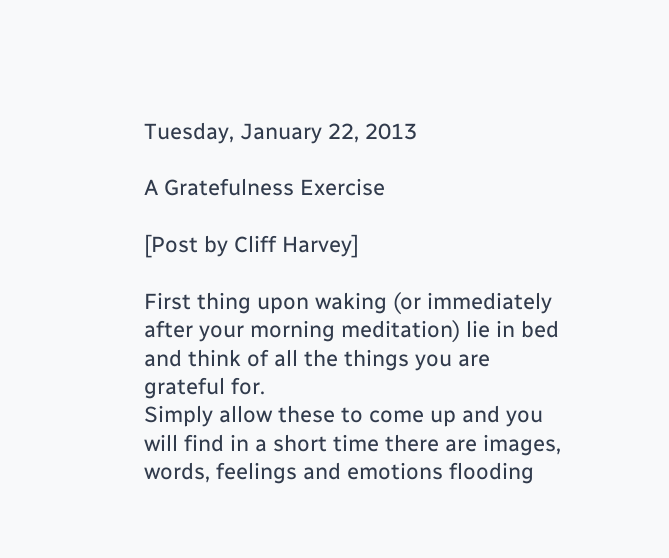Tuesday, January 22, 2013

A Gratefulness Exercise

[Post by Cliff Harvey]

First thing upon waking (or immediately after your morning meditation) lie in bed and think of all the things you are grateful for.
Simply allow these to come up and you will find in a short time there are images, words, feelings and emotions flooding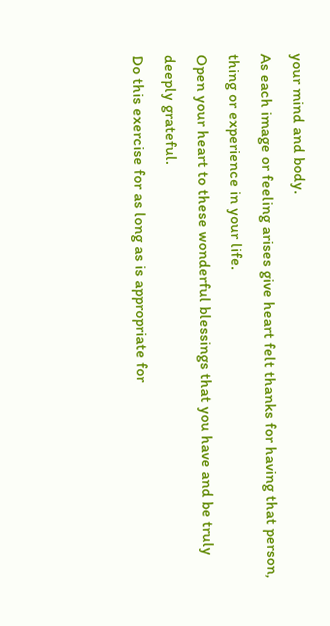your mind and body.
As each image or feeling arises give heart felt thanks for having that person, thing or experience in your life.
Open your heart to these wonderful blessings that you have and be truly deeply grateful.
Do this exercise for as long as is appropriate for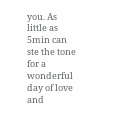you. As little as 5min can ste the tone for a wonderful day of love and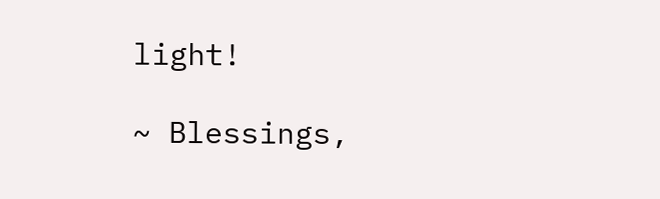light!

~ Blessings,